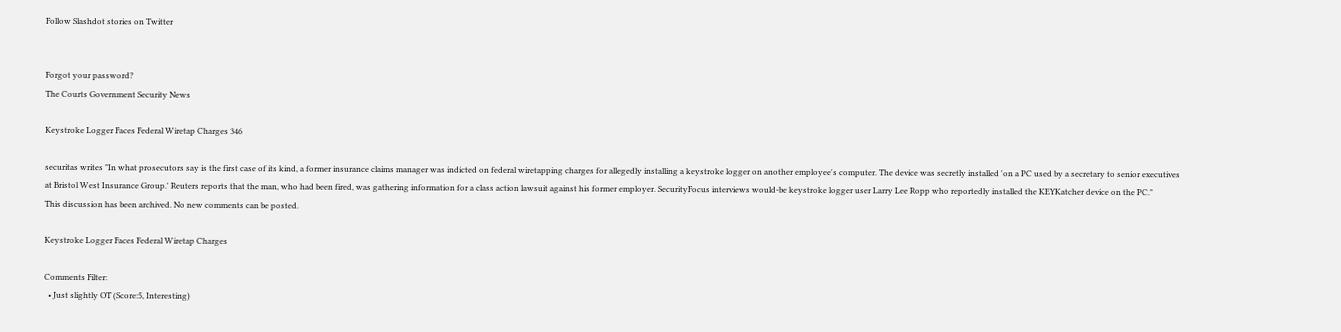Follow Slashdot stories on Twitter


Forgot your password?
The Courts Government Security News

Keystroke Logger Faces Federal Wiretap Charges 346

securitas writes "In what prosecutors say is the first case of its kind, a former insurance claims manager was indicted on federal wiretapping charges for allegedly installing a keystroke logger on another employee's computer. The device was secretly installed 'on a PC used by a secretary to senior executives at Bristol West Insurance Group.' Reuters reports that the man, who had been fired, was gathering information for a class action lawsuit against his former employer. SecurityFocus interviews would-be keystroke logger user Larry Lee Ropp who reportedly installed the KEYKatcher device on the PC."
This discussion has been archived. No new comments can be posted.

Keystroke Logger Faces Federal Wiretap Charges

Comments Filter:
  • Just slightly OT (Score:5, Interesting)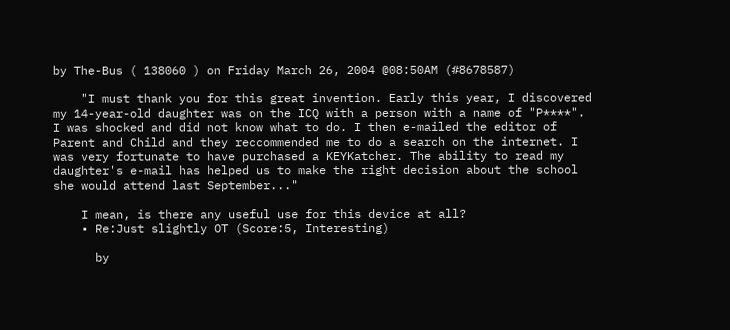by The-Bus ( 138060 ) on Friday March 26, 2004 @08:50AM (#8678587)

    "I must thank you for this great invention. Early this year, I discovered my 14-year-old daughter was on the ICQ with a person with a name of "P****". I was shocked and did not know what to do. I then e-mailed the editor of Parent and Child and they reccommended me to do a search on the internet. I was very fortunate to have purchased a KEYKatcher. The ability to read my daughter's e-mail has helped us to make the right decision about the school she would attend last September..."

    I mean, is there any useful use for this device at all?
    • Re:Just slightly OT (Score:5, Interesting)

      by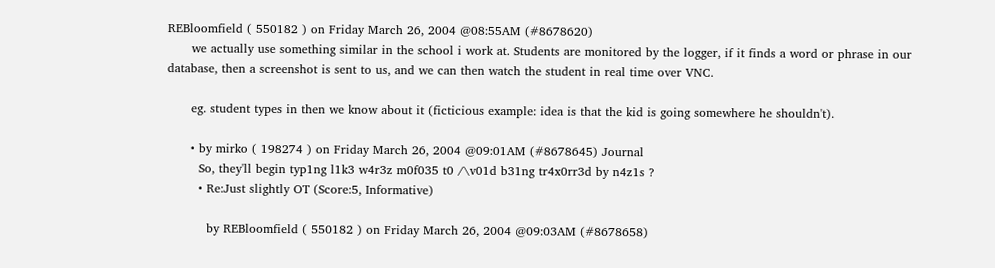REBloomfield ( 550182 ) on Friday March 26, 2004 @08:55AM (#8678620)
      we actually use something similar in the school i work at. Students are monitored by the logger, if it finds a word or phrase in our database, then a screenshot is sent to us, and we can then watch the student in real time over VNC.

      eg. student types in then we know about it (ficticious example: idea is that the kid is going somewhere he shouldn't).

      • by mirko ( 198274 ) on Friday March 26, 2004 @09:01AM (#8678645) Journal
        So, they'll begin typ1ng l1k3 w4r3z m0f035 t0 /\v01d b31ng tr4x0rr3d by n4z1s ?
        • Re:Just slightly OT (Score:5, Informative)

          by REBloomfield ( 550182 ) on Friday March 26, 2004 @09:03AM (#8678658)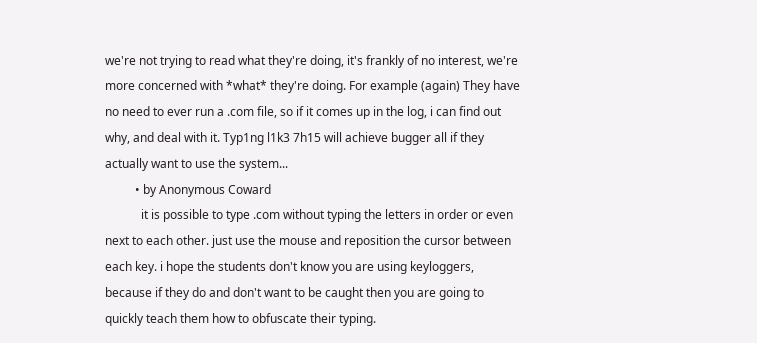we're not trying to read what they're doing, it's frankly of no interest, we're more concerned with *what* they're doing. For example (again) They have no need to ever run a .com file, so if it comes up in the log, i can find out why, and deal with it. Typ1ng l1k3 7h15 will achieve bugger all if they actually want to use the system...
          • by Anonymous Coward
            it is possible to type .com without typing the letters in order or even next to each other. just use the mouse and reposition the cursor between each key. i hope the students don't know you are using keyloggers, because if they do and don't want to be caught then you are going to quickly teach them how to obfuscate their typing.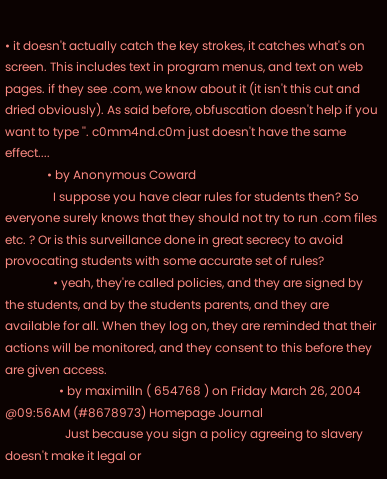• it doesn't actually catch the key strokes, it catches what's on screen. This includes text in program menus, and text on web pages. if they see .com, we know about it (it isn't this cut and dried obviously). As said before, obfuscation doesn't help if you want to type ''. c0mm4nd.c0m just doesn't have the same effect....
              • by Anonymous Coward
                I suppose you have clear rules for students then? So everyone surely knows that they should not try to run .com files etc. ? Or is this surveillance done in great secrecy to avoid provocating students with some accurate set of rules?
                • yeah, they're called policies, and they are signed by the students, and by the students parents, and they are available for all. When they log on, they are reminded that their actions will be monitored, and they consent to this before they are given access.
                  • by maximilln ( 654768 ) on Friday March 26, 2004 @09:56AM (#8678973) Homepage Journal
                    Just because you sign a policy agreeing to slavery doesn't make it legal or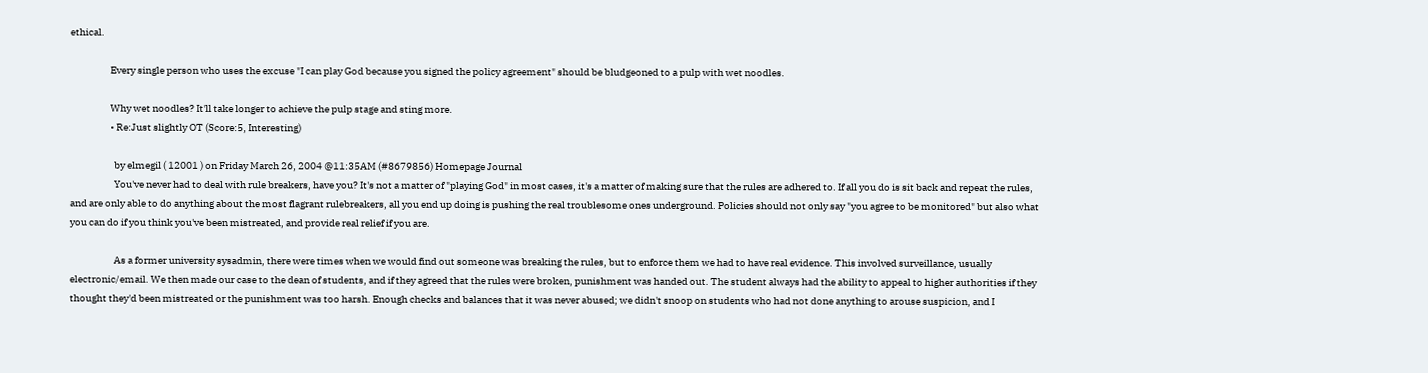ethical.

                    Every single person who uses the excuse "I can play God because you signed the policy agreement" should be bludgeoned to a pulp with wet noodles.

                    Why wet noodles? It'll take longer to achieve the pulp stage and sting more.
                    • Re:Just slightly OT (Score:5, Interesting)

                      by elmegil ( 12001 ) on Friday March 26, 2004 @11:35AM (#8679856) Homepage Journal
                      You've never had to deal with rule breakers, have you? It's not a matter of "playing God" in most cases, it's a matter of making sure that the rules are adhered to. If all you do is sit back and repeat the rules, and are only able to do anything about the most flagrant rulebreakers, all you end up doing is pushing the real troublesome ones underground. Policies should not only say "you agree to be monitored" but also what you can do if you think you've been mistreated, and provide real relief if you are.

                      As a former university sysadmin, there were times when we would find out someone was breaking the rules, but to enforce them we had to have real evidence. This involved surveillance, usually electronic/email. We then made our case to the dean of students, and if they agreed that the rules were broken, punishment was handed out. The student always had the ability to appeal to higher authorities if they thought they'd been mistreated or the punishment was too harsh. Enough checks and balances that it was never abused; we didn't snoop on students who had not done anything to arouse suspicion, and I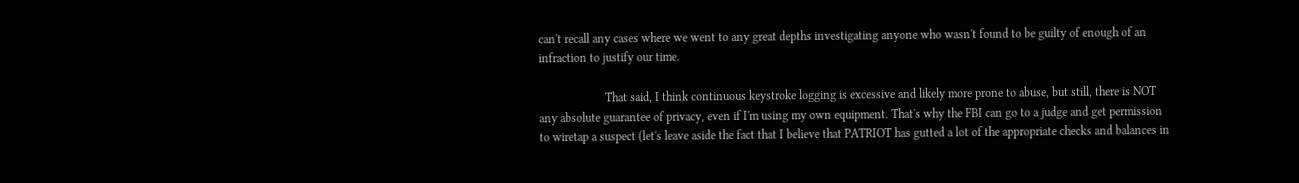can't recall any cases where we went to any great depths investigating anyone who wasn't found to be guilty of enough of an infraction to justify our time.

                      That said, I think continuous keystroke logging is excessive and likely more prone to abuse, but still, there is NOT any absolute guarantee of privacy, even if I'm using my own equipment. That's why the FBI can go to a judge and get permission to wiretap a suspect (let's leave aside the fact that I believe that PATRIOT has gutted a lot of the appropriate checks and balances in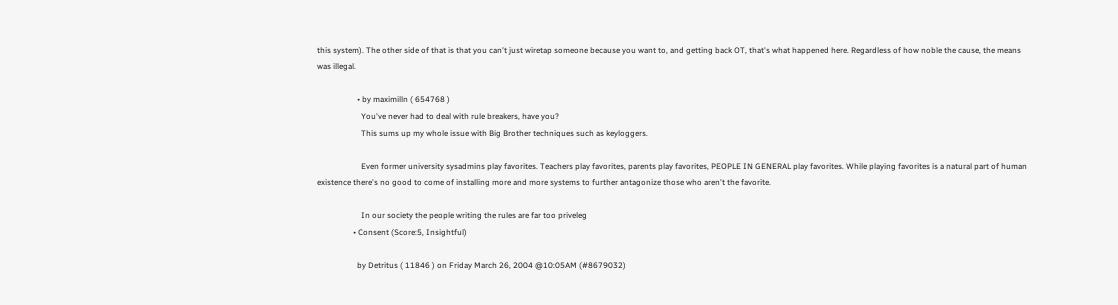this system). The other side of that is that you can't just wiretap someone because you want to, and getting back OT, that's what happened here. Regardless of how noble the cause, the means was illegal.

                    • by maximilln ( 654768 )
                      You've never had to deal with rule breakers, have you?
                      This sums up my whole issue with Big Brother techniques such as keyloggers.

                      Even former university sysadmins play favorites. Teachers play favorites, parents play favorites, PEOPLE IN GENERAL play favorites. While playing favorites is a natural part of human existence there's no good to come of installing more and more systems to further antagonize those who aren't the favorite.

                      In our society the people writing the rules are far too priveleg
                  • Consent (Score:5, Insightful)

                    by Detritus ( 11846 ) on Friday March 26, 2004 @10:05AM (#8679032)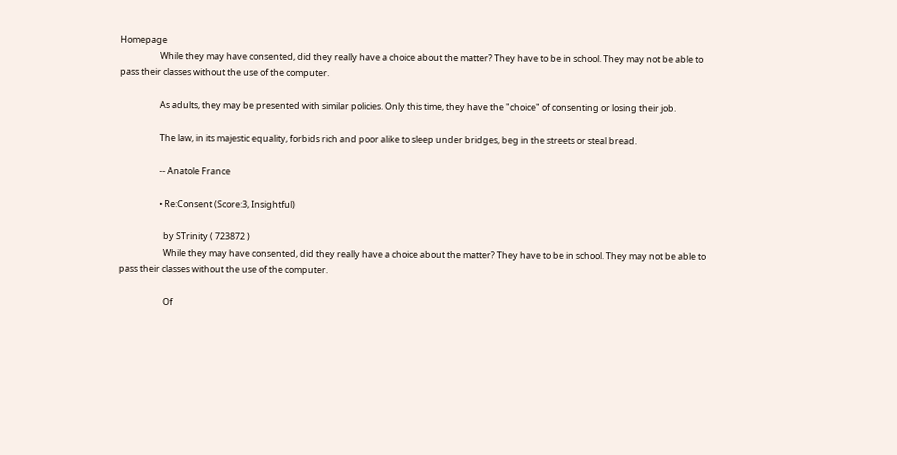Homepage
                    While they may have consented, did they really have a choice about the matter? They have to be in school. They may not be able to pass their classes without the use of the computer.

                    As adults, they may be presented with similar policies. Only this time, they have the "choice" of consenting or losing their job.

                    The law, in its majestic equality, forbids rich and poor alike to sleep under bridges, beg in the streets or steal bread.

                    -- Anatole France

                    • Re:Consent (Score:3, Insightful)

                      by STrinity ( 723872 )
                      While they may have consented, did they really have a choice about the matter? They have to be in school. They may not be able to pass their classes without the use of the computer.

                      Of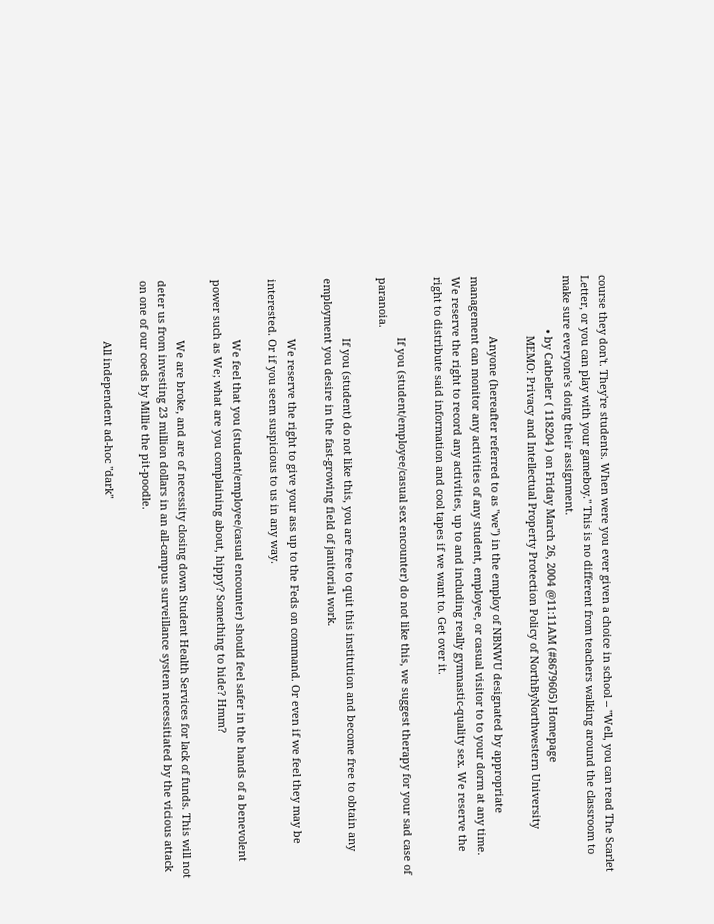course they don't. They're students. When were you ever given a choice in school -- "Well, you can read The Scarlet Letter, or you can play with your gameboy." This is no different from teachers walking around the classroom to make sure everyone's doing their assignment.
                  • by Catbeller ( 118204 ) on Friday March 26, 2004 @11:11AM (#8679605) Homepage
                    MEMO: Privacy and Intellectual Property Protection Policy of NorthByNorthwestern University

                    Anyone (hereafter referred to as "we") in the employ of NBNWU designated by appropriate management can monitor any activities of any student, employee, or casual visitor to to your dorm at any time. We reserve the right to record any activities, up to and including really gymnastic-quality sex. We reserve the right to distribute said information and cool tapes if we want to. Get over it.

                    If you (student/employee/casual sex encounter) do not like this, we suggest therapy for your sad case of paranoia.

                    If you (student) do not like this, you are free to quit this institution and become free to obtain any employment you desire in the fast-growing field of janitorial work.

                    We reserve the right to give your ass up to the Feds on command. Or even if we feel they may be interested. Or if you seem suspicious to us in any way.

                    We feel that you (student/employee/casual encounter) should feel safer in the hands of a benevolent power such as We; what are you complaining about, hippy? Something to hide? Hmm?

                    We are broke, and are of necessity closing down Student Health Services for lack of funds. This will not deter us from investing 23 million dollars in an all-campus surveillance system necessitiated by the vicious attack on one of our coeds by Millie the pit-poodle.

                    All independent ad-hoc "dark"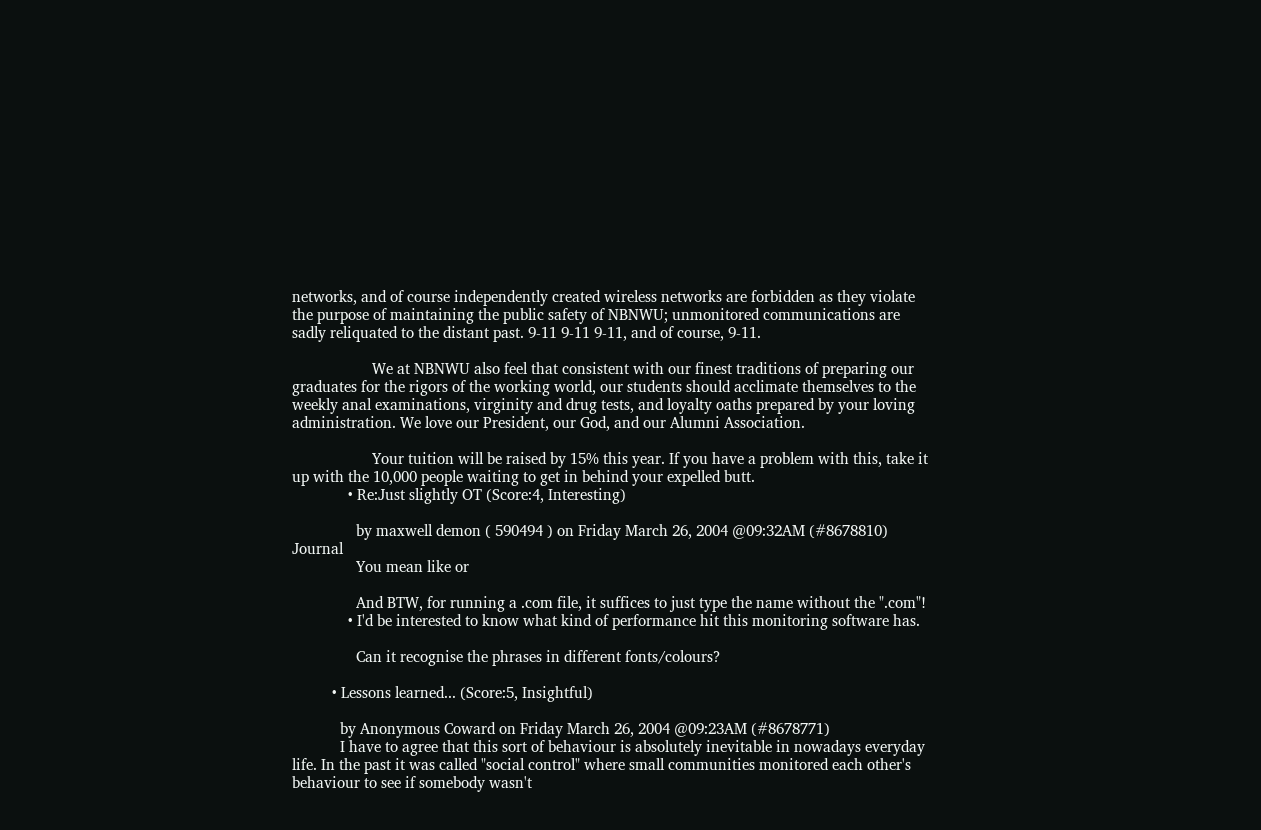networks, and of course independently created wireless networks are forbidden as they violate the purpose of maintaining the public safety of NBNWU; unmonitored communications are sadly reliquated to the distant past. 9-11 9-11 9-11, and of course, 9-11.

                    We at NBNWU also feel that consistent with our finest traditions of preparing our graduates for the rigors of the working world, our students should acclimate themselves to the weekly anal examinations, virginity and drug tests, and loyalty oaths prepared by your loving administration. We love our President, our God, and our Alumni Association.

                    Your tuition will be raised by 15% this year. If you have a problem with this, take it up with the 10,000 people waiting to get in behind your expelled butt.
              • Re:Just slightly OT (Score:4, Interesting)

                by maxwell demon ( 590494 ) on Friday March 26, 2004 @09:32AM (#8678810) Journal
                You mean like or

                And BTW, for running a .com file, it suffices to just type the name without the ".com"!
              • I'd be interested to know what kind of performance hit this monitoring software has.

                Can it recognise the phrases in different fonts/colours?

          • Lessons learned... (Score:5, Insightful)

            by Anonymous Coward on Friday March 26, 2004 @09:23AM (#8678771)
            I have to agree that this sort of behaviour is absolutely inevitable in nowadays everyday life. In the past it was called "social control" where small communities monitored each other's behaviour to see if somebody wasn't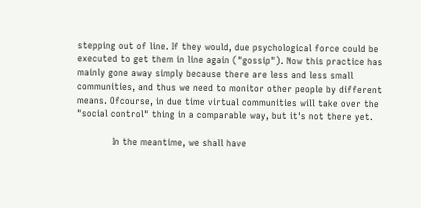stepping out of line. If they would, due psychological force could be executed to get them in line again ("gossip"). Now this practice has mainly gone away simply because there are less and less small communities, and thus we need to monitor other people by different means. Ofcourse, in due time virtual communities will take over the "social control" thing in a comparable way, but it's not there yet.

            In the meantime, we shall have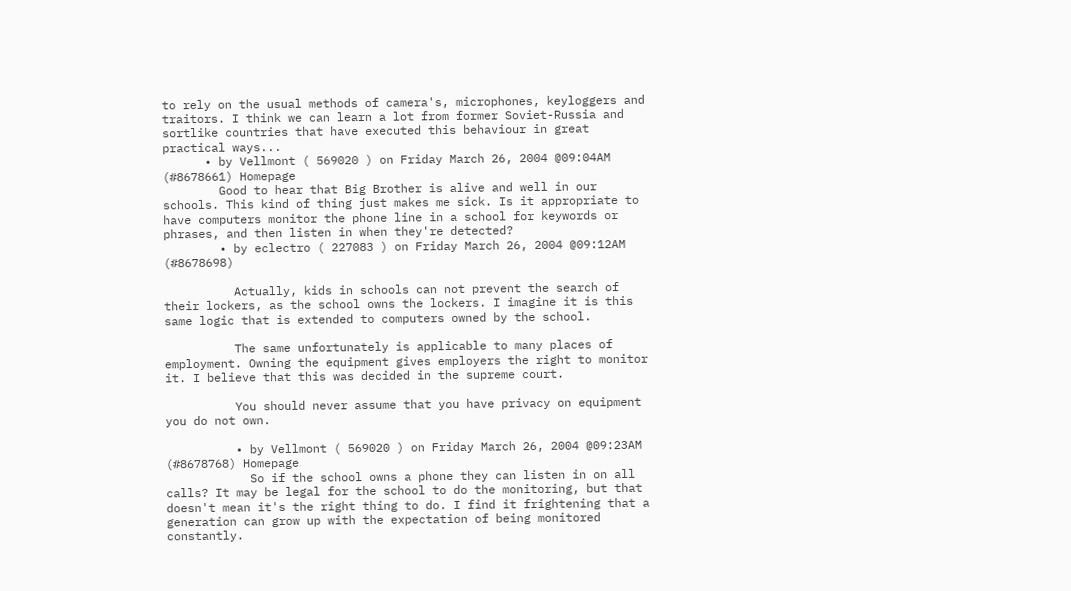to rely on the usual methods of camera's, microphones, keyloggers and traitors. I think we can learn a lot from former Soviet-Russia and sortlike countries that have executed this behaviour in great practical ways...
      • by Vellmont ( 569020 ) on Friday March 26, 2004 @09:04AM (#8678661) Homepage
        Good to hear that Big Brother is alive and well in our schools. This kind of thing just makes me sick. Is it appropriate to have computers monitor the phone line in a school for keywords or phrases, and then listen in when they're detected?
        • by eclectro ( 227083 ) on Friday March 26, 2004 @09:12AM (#8678698)

          Actually, kids in schools can not prevent the search of their lockers, as the school owns the lockers. I imagine it is this same logic that is extended to computers owned by the school.

          The same unfortunately is applicable to many places of employment. Owning the equipment gives employers the right to monitor it. I believe that this was decided in the supreme court.

          You should never assume that you have privacy on equipment you do not own.

          • by Vellmont ( 569020 ) on Friday March 26, 2004 @09:23AM (#8678768) Homepage
            So if the school owns a phone they can listen in on all calls? It may be legal for the school to do the monitoring, but that doesn't mean it's the right thing to do. I find it frightening that a generation can grow up with the expectation of being monitored constantly.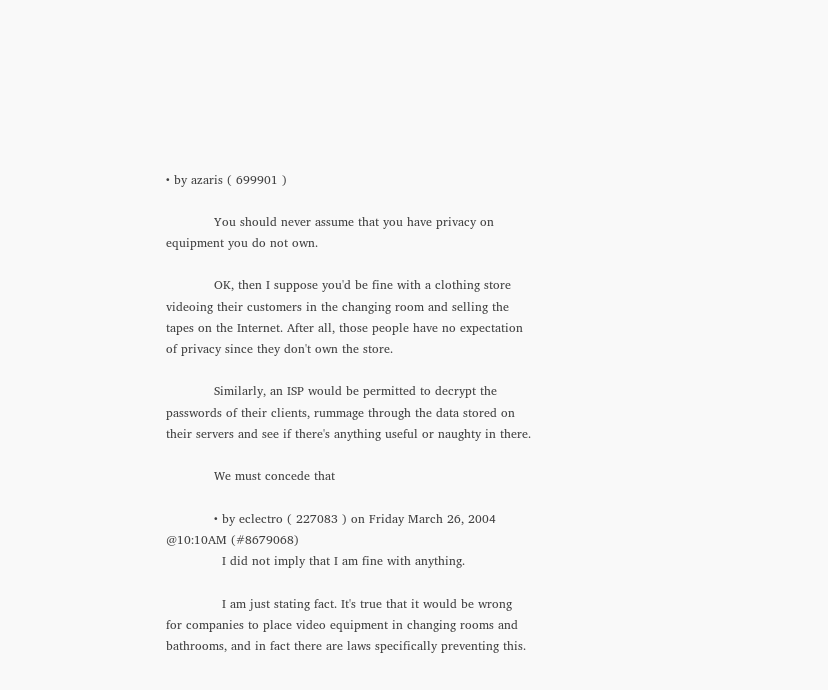• by azaris ( 699901 )

            You should never assume that you have privacy on equipment you do not own.

            OK, then I suppose you'd be fine with a clothing store videoing their customers in the changing room and selling the tapes on the Internet. After all, those people have no expectation of privacy since they don't own the store.

            Similarly, an ISP would be permitted to decrypt the passwords of their clients, rummage through the data stored on their servers and see if there's anything useful or naughty in there.

            We must concede that

            • by eclectro ( 227083 ) on Friday March 26, 2004 @10:10AM (#8679068)
              I did not imply that I am fine with anything.

              I am just stating fact. It's true that it would be wrong for companies to place video equipment in changing rooms and bathrooms, and in fact there are laws specifically preventing this.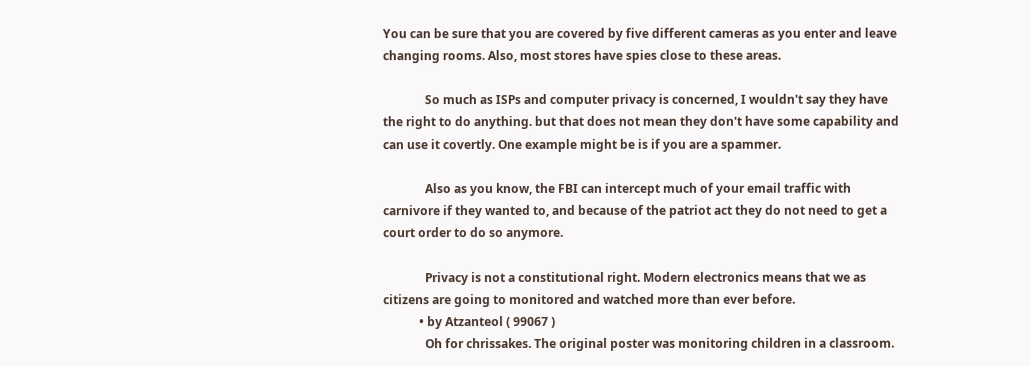You can be sure that you are covered by five different cameras as you enter and leave changing rooms. Also, most stores have spies close to these areas.

              So much as ISPs and computer privacy is concerned, I wouldn't say they have the right to do anything. but that does not mean they don't have some capability and can use it covertly. One example might be is if you are a spammer.

              Also as you know, the FBI can intercept much of your email traffic with carnivore if they wanted to, and because of the patriot act they do not need to get a court order to do so anymore.

              Privacy is not a constitutional right. Modern electronics means that we as citizens are going to monitored and watched more than ever before.
            • by Atzanteol ( 99067 )
              Oh for chrissakes. The original poster was monitoring children in a classroom.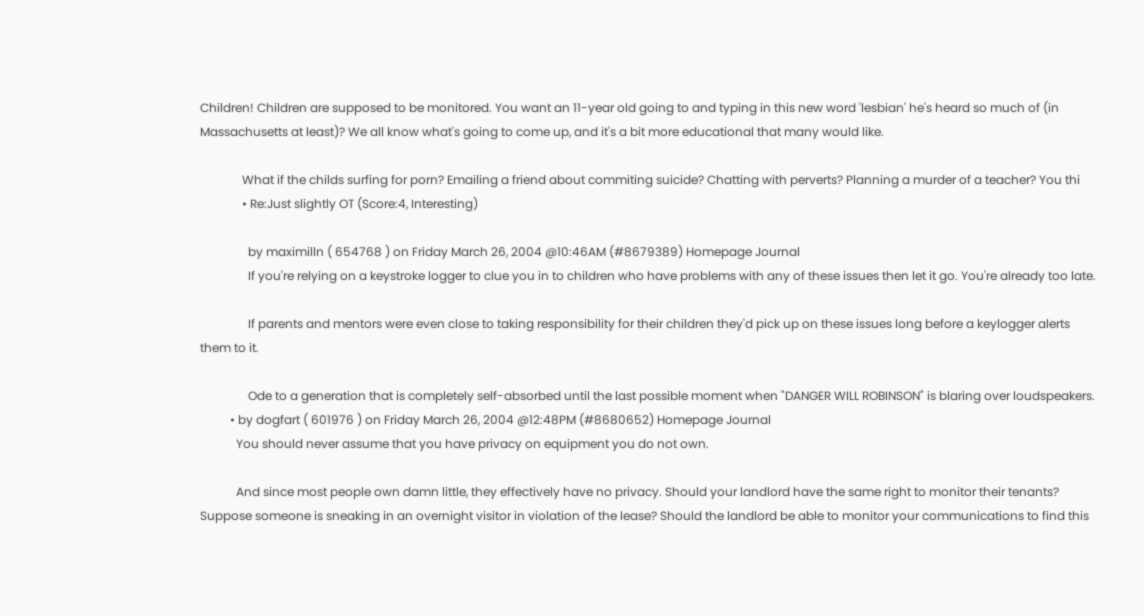Children! Children are supposed to be monitored. You want an 11-year old going to and typing in this new word 'lesbian' he's heard so much of (in Massachusetts at least)? We all know what's going to come up, and it's a bit more educational that many would like.

              What if the childs surfing for porn? Emailing a friend about commiting suicide? Chatting with perverts? Planning a murder of a teacher? You thi
              • Re:Just slightly OT (Score:4, Interesting)

                by maximilln ( 654768 ) on Friday March 26, 2004 @10:46AM (#8679389) Homepage Journal
                If you're relying on a keystroke logger to clue you in to children who have problems with any of these issues then let it go. You're already too late.

                If parents and mentors were even close to taking responsibility for their children they'd pick up on these issues long before a keylogger alerts them to it.

                Ode to a generation that is completely self-absorbed until the last possible moment when "DANGER WILL ROBINSON" is blaring over loudspeakers.
          • by dogfart ( 601976 ) on Friday March 26, 2004 @12:48PM (#8680652) Homepage Journal
            You should never assume that you have privacy on equipment you do not own.

            And since most people own damn little, they effectively have no privacy. Should your landlord have the same right to monitor their tenants? Suppose someone is sneaking in an overnight visitor in violation of the lease? Should the landlord be able to monitor your communications to find this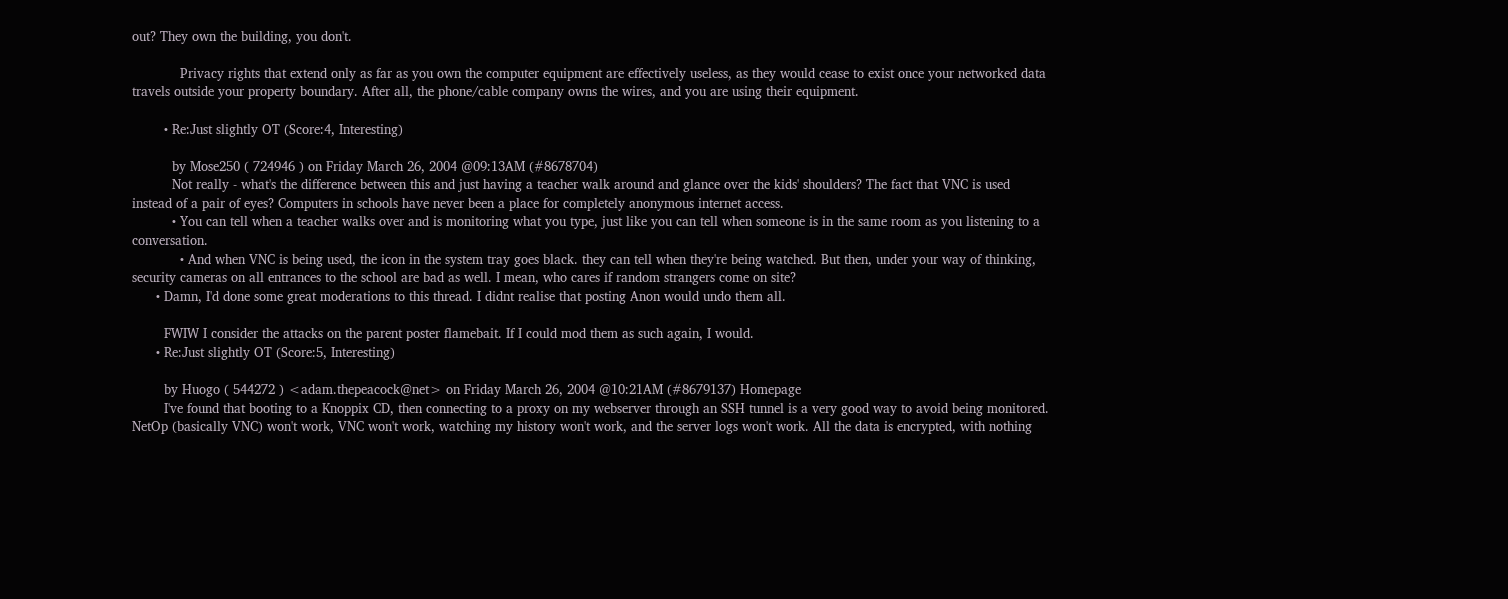out? They own the building, you don't.

            Privacy rights that extend only as far as you own the computer equipment are effectively useless, as they would cease to exist once your networked data travels outside your property boundary. After all, the phone/cable company owns the wires, and you are using their equipment.

        • Re:Just slightly OT (Score:4, Interesting)

          by Mose250 ( 724946 ) on Friday March 26, 2004 @09:13AM (#8678704)
          Not really - what's the difference between this and just having a teacher walk around and glance over the kids' shoulders? The fact that VNC is used instead of a pair of eyes? Computers in schools have never been a place for completely anonymous internet access.
          • You can tell when a teacher walks over and is monitoring what you type, just like you can tell when someone is in the same room as you listening to a conversation.
            • And when VNC is being used, the icon in the system tray goes black. they can tell when they're being watched. But then, under your way of thinking, security cameras on all entrances to the school are bad as well. I mean, who cares if random strangers come on site?
      • Damn, I'd done some great moderations to this thread. I didnt realise that posting Anon would undo them all.

        FWIW I consider the attacks on the parent poster flamebait. If I could mod them as such again, I would.
      • Re:Just slightly OT (Score:5, Interesting)

        by Huogo ( 544272 ) <adam.thepeacock@net> on Friday March 26, 2004 @10:21AM (#8679137) Homepage
        I've found that booting to a Knoppix CD, then connecting to a proxy on my webserver through an SSH tunnel is a very good way to avoid being monitored. NetOp (basically VNC) won't work, VNC won't work, watching my history won't work, and the server logs won't work. All the data is encrypted, with nothing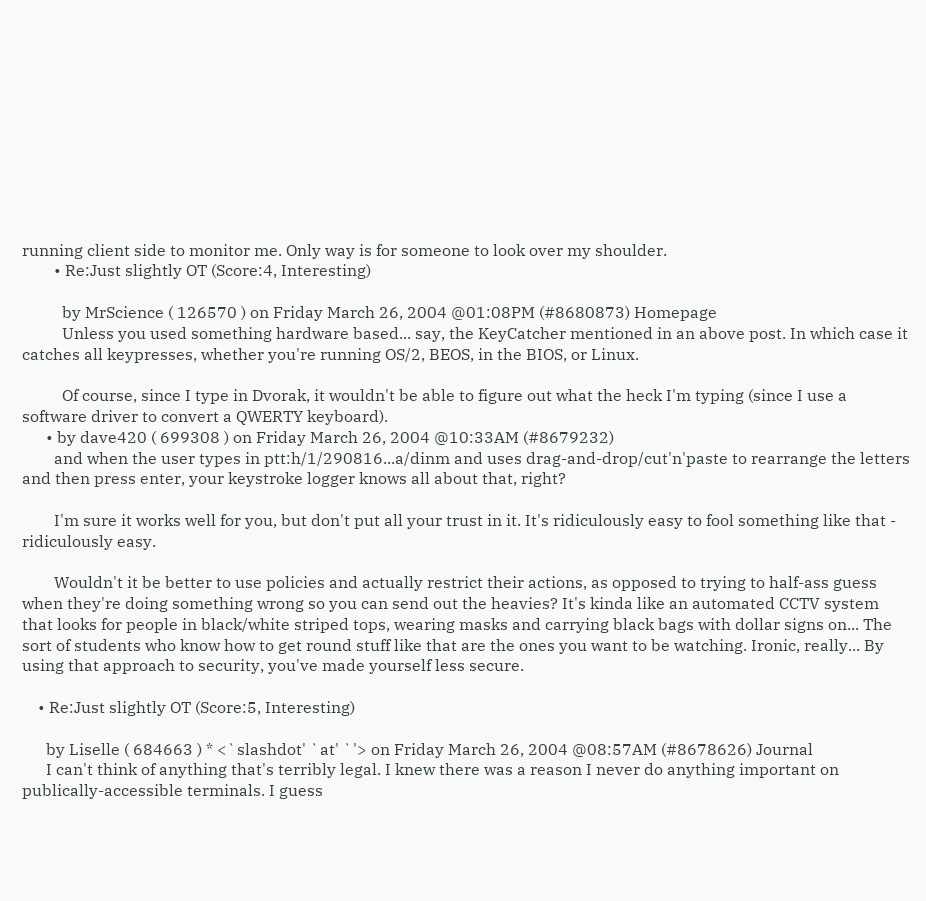running client side to monitor me. Only way is for someone to look over my shoulder.
        • Re:Just slightly OT (Score:4, Interesting)

          by MrScience ( 126570 ) on Friday March 26, 2004 @01:08PM (#8680873) Homepage
          Unless you used something hardware based... say, the KeyCatcher mentioned in an above post. In which case it catches all keypresses, whether you're running OS/2, BEOS, in the BIOS, or Linux.

          Of course, since I type in Dvorak, it wouldn't be able to figure out what the heck I'm typing (since I use a software driver to convert a QWERTY keyboard).
      • by dave420 ( 699308 ) on Friday March 26, 2004 @10:33AM (#8679232)
        and when the user types in ptt:h/1/290816...a/dinm and uses drag-and-drop/cut'n'paste to rearrange the letters and then press enter, your keystroke logger knows all about that, right?

        I'm sure it works well for you, but don't put all your trust in it. It's ridiculously easy to fool something like that - ridiculously easy.

        Wouldn't it be better to use policies and actually restrict their actions, as opposed to trying to half-ass guess when they're doing something wrong so you can send out the heavies? It's kinda like an automated CCTV system that looks for people in black/white striped tops, wearing masks and carrying black bags with dollar signs on... The sort of students who know how to get round stuff like that are the ones you want to be watching. Ironic, really... By using that approach to security, you've made yourself less secure.

    • Re:Just slightly OT (Score:5, Interesting)

      by Liselle ( 684663 ) * <`slashdot' `at' `'> on Friday March 26, 2004 @08:57AM (#8678626) Journal
      I can't think of anything that's terribly legal. I knew there was a reason I never do anything important on publically-accessible terminals. I guess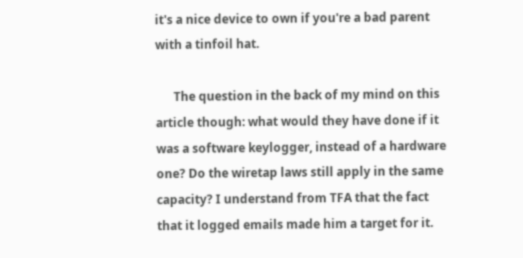it's a nice device to own if you're a bad parent with a tinfoil hat.

      The question in the back of my mind on this article though: what would they have done if it was a software keylogger, instead of a hardware one? Do the wiretap laws still apply in the same capacity? I understand from TFA that the fact that it logged emails made him a target for it.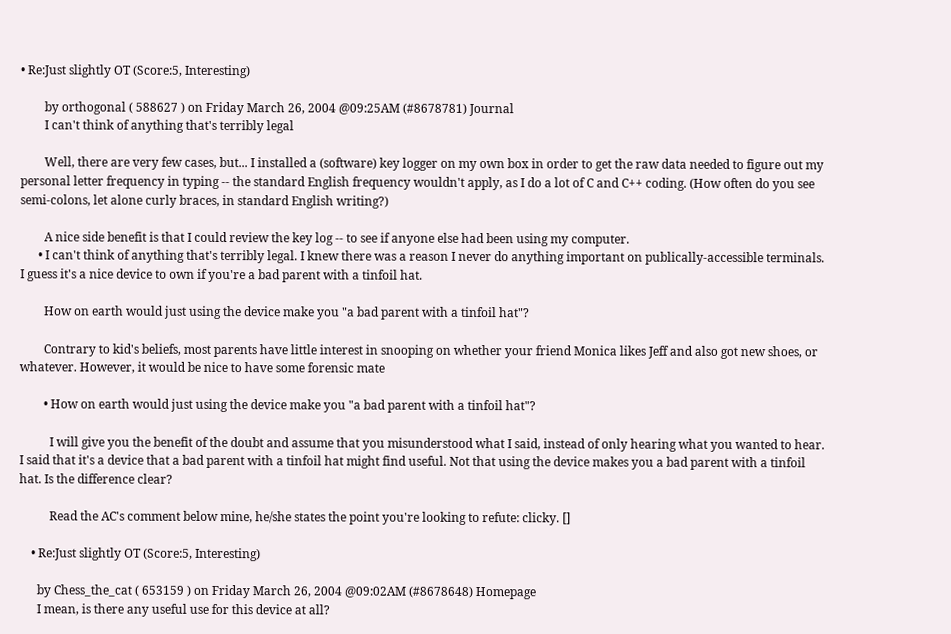• Re:Just slightly OT (Score:5, Interesting)

        by orthogonal ( 588627 ) on Friday March 26, 2004 @09:25AM (#8678781) Journal
        I can't think of anything that's terribly legal

        Well, there are very few cases, but... I installed a (software) key logger on my own box in order to get the raw data needed to figure out my personal letter frequency in typing -- the standard English frequency wouldn't apply, as I do a lot of C and C++ coding. (How often do you see semi-colons, let alone curly braces, in standard English writing?)

        A nice side benefit is that I could review the key log -- to see if anyone else had been using my computer.
      • I can't think of anything that's terribly legal. I knew there was a reason I never do anything important on publically-accessible terminals. I guess it's a nice device to own if you're a bad parent with a tinfoil hat.

        How on earth would just using the device make you "a bad parent with a tinfoil hat"?

        Contrary to kid's beliefs, most parents have little interest in snooping on whether your friend Monica likes Jeff and also got new shoes, or whatever. However, it would be nice to have some forensic mate

        • How on earth would just using the device make you "a bad parent with a tinfoil hat"?

          I will give you the benefit of the doubt and assume that you misunderstood what I said, instead of only hearing what you wanted to hear. I said that it's a device that a bad parent with a tinfoil hat might find useful. Not that using the device makes you a bad parent with a tinfoil hat. Is the difference clear?

          Read the AC's comment below mine, he/she states the point you're looking to refute: clicky. []

    • Re:Just slightly OT (Score:5, Interesting)

      by Chess_the_cat ( 653159 ) on Friday March 26, 2004 @09:02AM (#8678648) Homepage
      I mean, is there any useful use for this device at all?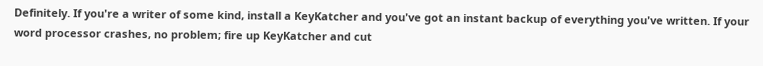Definitely. If you're a writer of some kind, install a KeyKatcher and you've got an instant backup of everything you've written. If your word processor crashes, no problem; fire up KeyKatcher and cut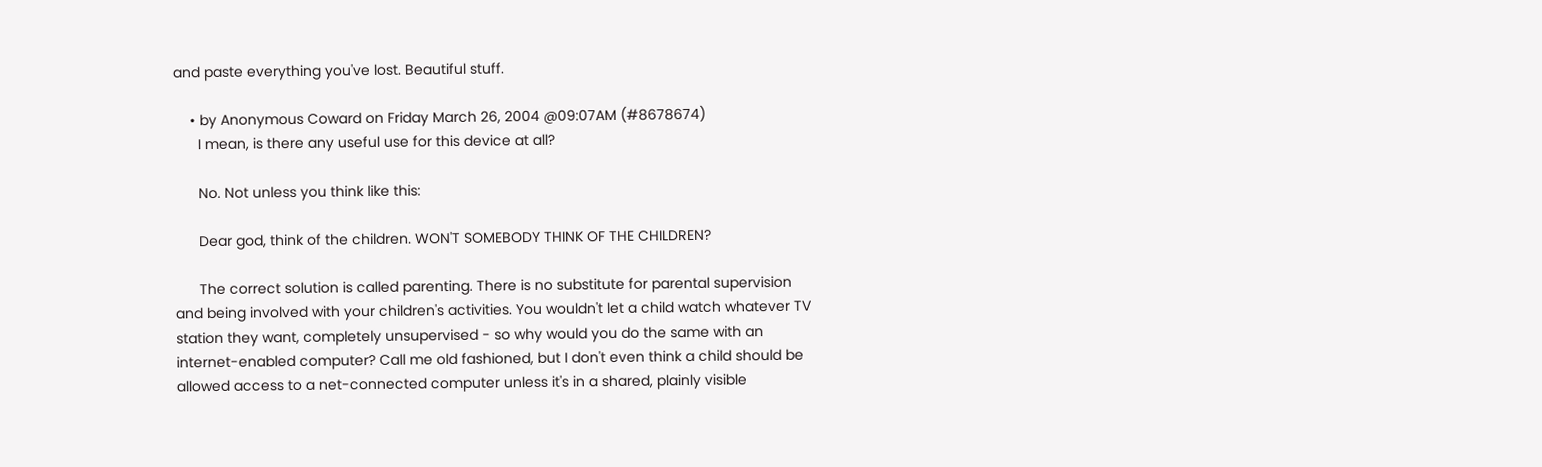and paste everything you've lost. Beautiful stuff.

    • by Anonymous Coward on Friday March 26, 2004 @09:07AM (#8678674)
      I mean, is there any useful use for this device at all?

      No. Not unless you think like this:

      Dear god, think of the children. WON'T SOMEBODY THINK OF THE CHILDREN?

      The correct solution is called parenting. There is no substitute for parental supervision and being involved with your children's activities. You wouldn't let a child watch whatever TV station they want, completely unsupervised - so why would you do the same with an internet-enabled computer? Call me old fashioned, but I don't even think a child should be allowed access to a net-connected computer unless it's in a shared, plainly visible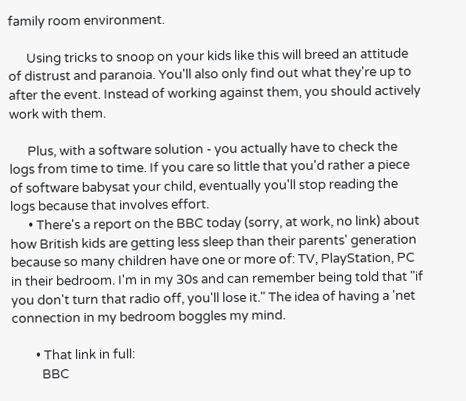family room environment.

      Using tricks to snoop on your kids like this will breed an attitude of distrust and paranoia. You'll also only find out what they're up to after the event. Instead of working against them, you should actively work with them.

      Plus, with a software solution - you actually have to check the logs from time to time. If you care so little that you'd rather a piece of software babysat your child, eventually you'll stop reading the logs because that involves effort.
      • There's a report on the BBC today (sorry, at work, no link) about how British kids are getting less sleep than their parents' generation because so many children have one or more of: TV, PlayStation, PC in their bedroom. I'm in my 30s and can remember being told that "if you don't turn that radio off, you'll lose it." The idea of having a 'net connection in my bedroom boggles my mind.

        • That link in full:
          BBC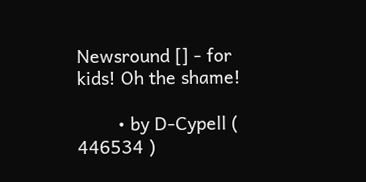Newsround [] - for kids! Oh the shame!

        • by D-Cypell ( 446534 )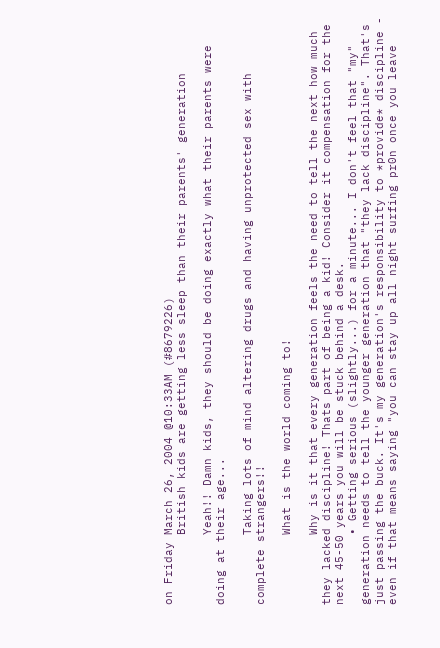on Friday March 26, 2004 @10:33AM (#8679226)
          British kids are getting less sleep than their parents' generation

          Yeah!! Damn kids, they should be doing exactly what their parents were doing at their age...

          Taking lots of mind altering drugs and having unprotected sex with complete strangers!!

          What is the world coming to!

          Why is it that every generation feels the need to tell the next how much they lacked discipline! Thats part of being a kid! Consider it compensation for the next 45-50 years you will be stuck behind a desk.
          • Getting serious (slightly...) for a minute... I don't feel that "my" generation needs to tell the younger generation that "they lack discipline". That's just passing the buck. It's my generation's responsibility to *provide* discipline - even if that means saying "you can stay up all night surfing pr0n once you leave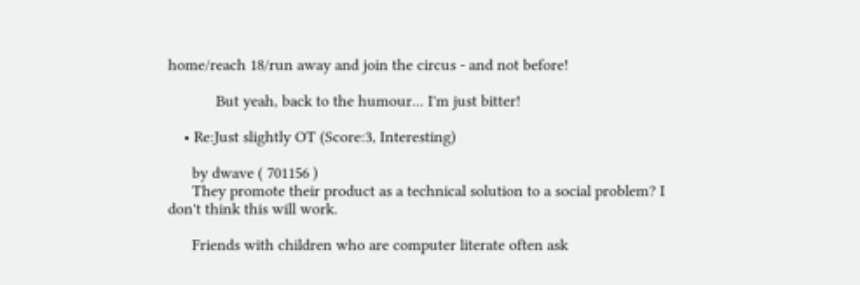home/reach 18/run away and join the circus - and not before!

            But yeah, back to the humour... I'm just bitter!

    • Re:Just slightly OT (Score:3, Interesting)

      by dwave ( 701156 )
      They promote their product as a technical solution to a social problem? I don't think this will work.

      Friends with children who are computer literate often ask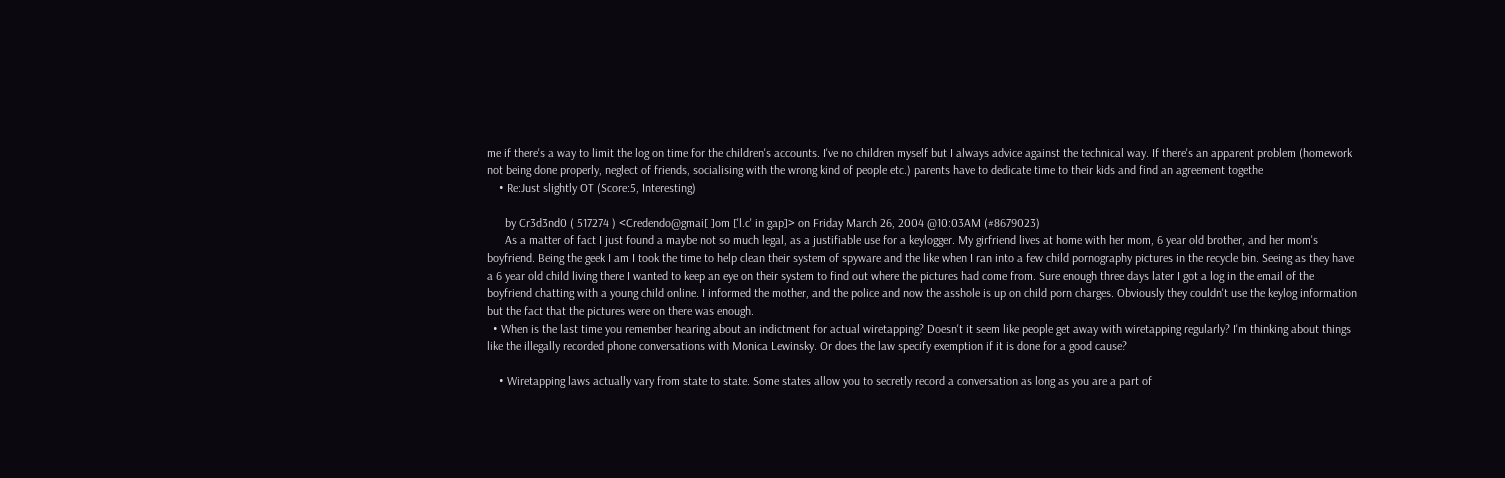me if there's a way to limit the log on time for the children's accounts. I've no children myself but I always advice against the technical way. If there's an apparent problem (homework not being done properly, neglect of friends, socialising with the wrong kind of people etc.) parents have to dedicate time to their kids and find an agreement togethe
    • Re:Just slightly OT (Score:5, Interesting)

      by Cr3d3nd0 ( 517274 ) <Credendo@gmai[ ]om ['l.c' in gap]> on Friday March 26, 2004 @10:03AM (#8679023)
      As a matter of fact I just found a maybe not so much legal, as a justifiable use for a keylogger. My girfriend lives at home with her mom, 6 year old brother, and her mom's boyfriend. Being the geek I am I took the time to help clean their system of spyware and the like when I ran into a few child pornography pictures in the recycle bin. Seeing as they have a 6 year old child living there I wanted to keep an eye on their system to find out where the pictures had come from. Sure enough three days later I got a log in the email of the boyfriend chatting with a young child online. I informed the mother, and the police and now the asshole is up on child porn charges. Obviously they couldn't use the keylog information but the fact that the pictures were on there was enough.
  • When is the last time you remember hearing about an indictment for actual wiretapping? Doesn't it seem like people get away with wiretapping regularly? I'm thinking about things like the illegally recorded phone conversations with Monica Lewinsky. Or does the law specify exemption if it is done for a good cause?

    • Wiretapping laws actually vary from state to state. Some states allow you to secretly record a conversation as long as you are a part of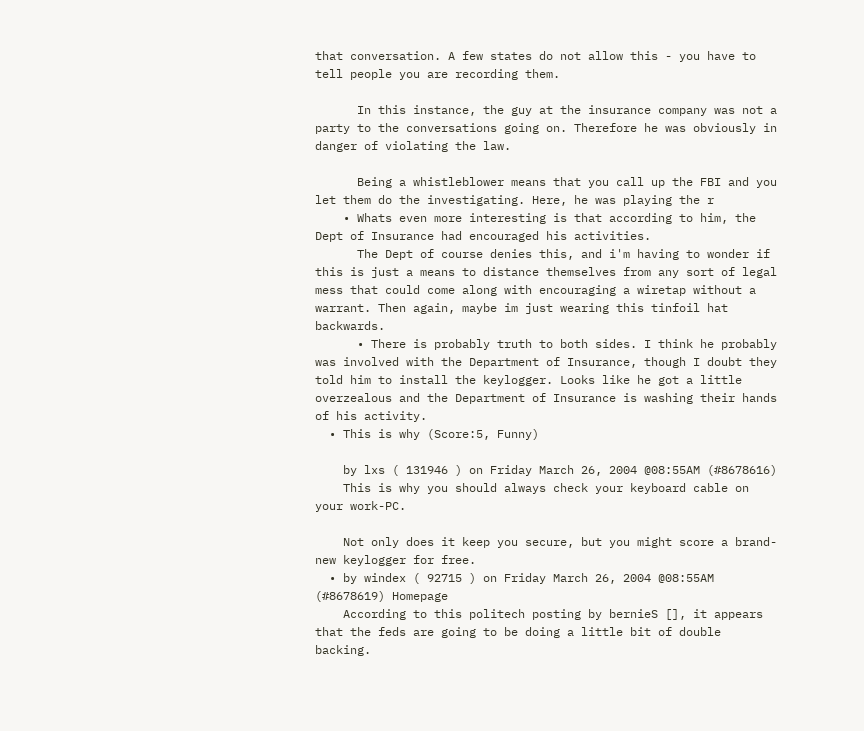that conversation. A few states do not allow this - you have to tell people you are recording them.

      In this instance, the guy at the insurance company was not a party to the conversations going on. Therefore he was obviously in danger of violating the law.

      Being a whistleblower means that you call up the FBI and you let them do the investigating. Here, he was playing the r
    • Whats even more interesting is that according to him, the Dept of Insurance had encouraged his activities.
      The Dept of course denies this, and i'm having to wonder if this is just a means to distance themselves from any sort of legal mess that could come along with encouraging a wiretap without a warrant. Then again, maybe im just wearing this tinfoil hat backwards.
      • There is probably truth to both sides. I think he probably was involved with the Department of Insurance, though I doubt they told him to install the keylogger. Looks like he got a little overzealous and the Department of Insurance is washing their hands of his activity.
  • This is why (Score:5, Funny)

    by lxs ( 131946 ) on Friday March 26, 2004 @08:55AM (#8678616)
    This is why you should always check your keyboard cable on your work-PC.

    Not only does it keep you secure, but you might score a brand-new keylogger for free.
  • by windex ( 92715 ) on Friday March 26, 2004 @08:55AM (#8678619) Homepage
    According to this politech posting by bernieS [], it appears that the feds are going to be doing a little bit of double backing.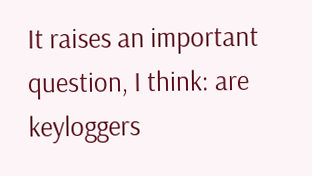It raises an important question, I think: are keyloggers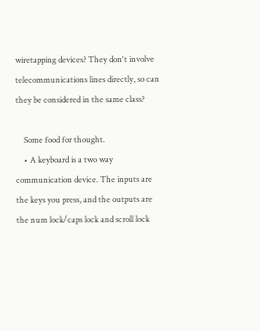wiretapping devices? They don't involve telecommunications lines directly, so can they be considered in the same class?

    Some food for thought.
    • A keyboard is a two way communication device. The inputs are the keys you press, and the outputs are the num lock/caps lock and scroll lock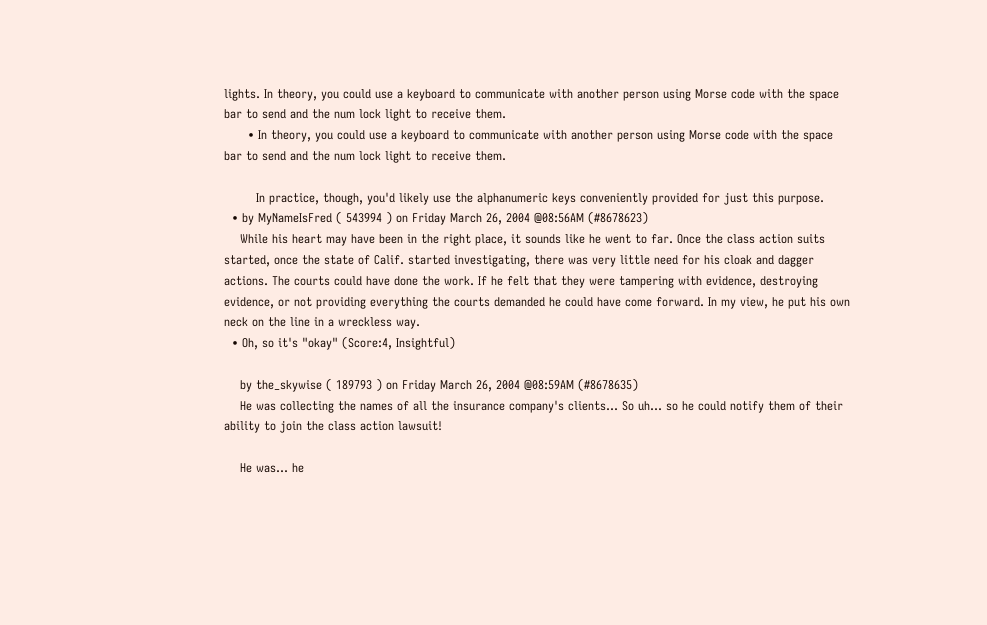lights. In theory, you could use a keyboard to communicate with another person using Morse code with the space bar to send and the num lock light to receive them.
      • In theory, you could use a keyboard to communicate with another person using Morse code with the space bar to send and the num lock light to receive them.

        In practice, though, you'd likely use the alphanumeric keys conveniently provided for just this purpose.
  • by MyNameIsFred ( 543994 ) on Friday March 26, 2004 @08:56AM (#8678623)
    While his heart may have been in the right place, it sounds like he went to far. Once the class action suits started, once the state of Calif. started investigating, there was very little need for his cloak and dagger actions. The courts could have done the work. If he felt that they were tampering with evidence, destroying evidence, or not providing everything the courts demanded he could have come forward. In my view, he put his own neck on the line in a wreckless way.
  • Oh, so it's "okay" (Score:4, Insightful)

    by the_skywise ( 189793 ) on Friday March 26, 2004 @08:59AM (#8678635)
    He was collecting the names of all the insurance company's clients... So uh... so he could notify them of their ability to join the class action lawsuit!

    He was... he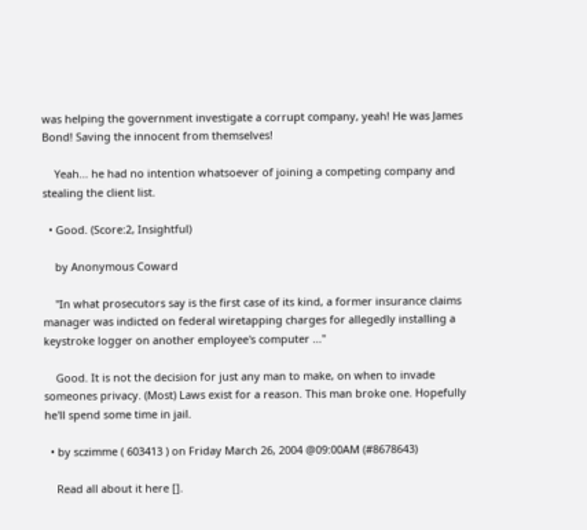was helping the government investigate a corrupt company, yeah! He was James Bond! Saving the innocent from themselves!

    Yeah... he had no intention whatsoever of joining a competing company and stealing the client list.

  • Good. (Score:2, Insightful)

    by Anonymous Coward

    "In what prosecutors say is the first case of its kind, a former insurance claims manager was indicted on federal wiretapping charges for allegedly installing a keystroke logger on another employee's computer ..."

    Good. It is not the decision for just any man to make, on when to invade someones privacy. (Most) Laws exist for a reason. This man broke one. Hopefully he'll spend some time in jail.

  • by sczimme ( 603413 ) on Friday March 26, 2004 @09:00AM (#8678643)

    Read all about it here [].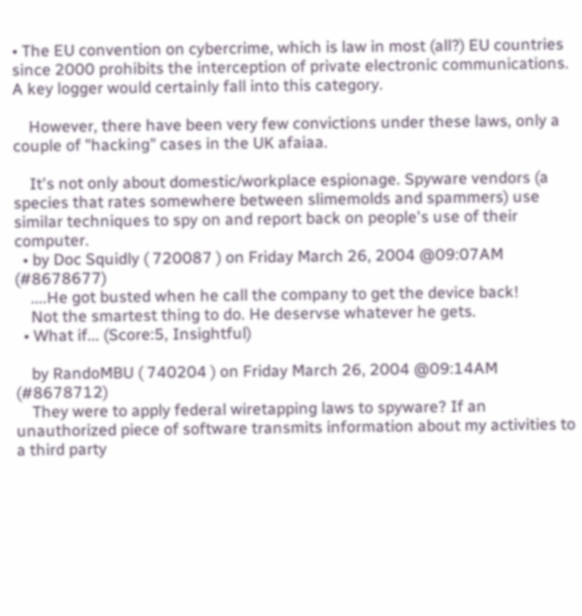• The EU convention on cybercrime, which is law in most (all?) EU countries since 2000 prohibits the interception of private electronic communications. A key logger would certainly fall into this category.

    However, there have been very few convictions under these laws, only a couple of "hacking" cases in the UK afaiaa.

    It's not only about domestic/workplace espionage. Spyware vendors (a species that rates somewhere between slimemolds and spammers) use similar techniques to spy on and report back on people's use of their computer.
  • by Doc Squidly ( 720087 ) on Friday March 26, 2004 @09:07AM (#8678677)
    ....He got busted when he call the company to get the device back!
    Not the smartest thing to do. He deservse whatever he gets.
  • What if... (Score:5, Insightful)

    by RandoMBU ( 740204 ) on Friday March 26, 2004 @09:14AM (#8678712)
    They were to apply federal wiretapping laws to spyware? If an unauthorized piece of software transmits information about my activities to a third party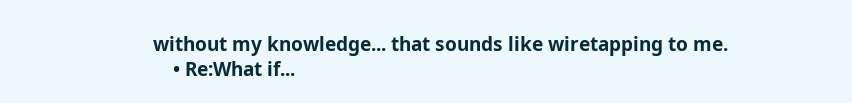without my knowledge... that sounds like wiretapping to me.
    • Re:What if...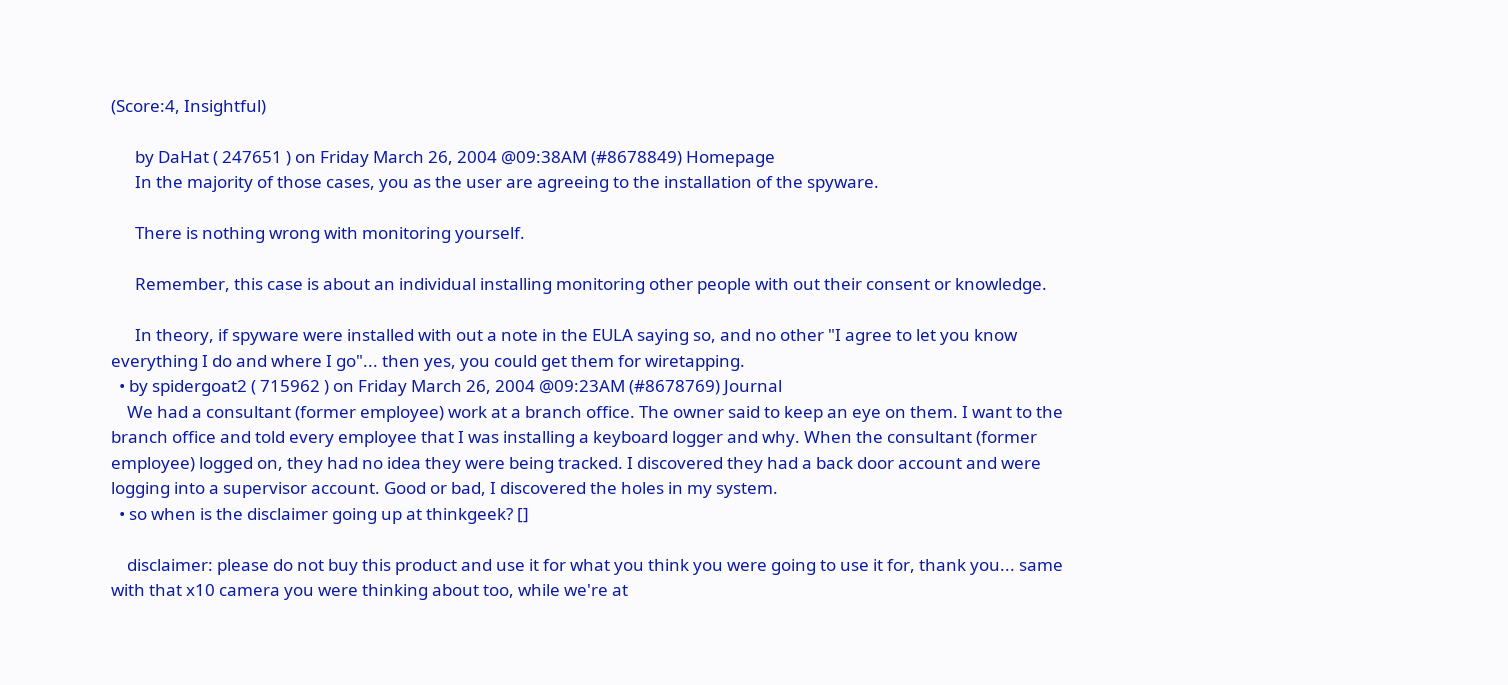(Score:4, Insightful)

      by DaHat ( 247651 ) on Friday March 26, 2004 @09:38AM (#8678849) Homepage
      In the majority of those cases, you as the user are agreeing to the installation of the spyware.

      There is nothing wrong with monitoring yourself.

      Remember, this case is about an individual installing monitoring other people with out their consent or knowledge.

      In theory, if spyware were installed with out a note in the EULA saying so, and no other "I agree to let you know everything I do and where I go"... then yes, you could get them for wiretapping.
  • by spidergoat2 ( 715962 ) on Friday March 26, 2004 @09:23AM (#8678769) Journal
    We had a consultant (former employee) work at a branch office. The owner said to keep an eye on them. I want to the branch office and told every employee that I was installing a keyboard logger and why. When the consultant (former employee) logged on, they had no idea they were being tracked. I discovered they had a back door account and were logging into a supervisor account. Good or bad, I discovered the holes in my system.
  • so when is the disclaimer going up at thinkgeek? []

    disclaimer: please do not buy this product and use it for what you think you were going to use it for, thank you... same with that x10 camera you were thinking about too, while we're at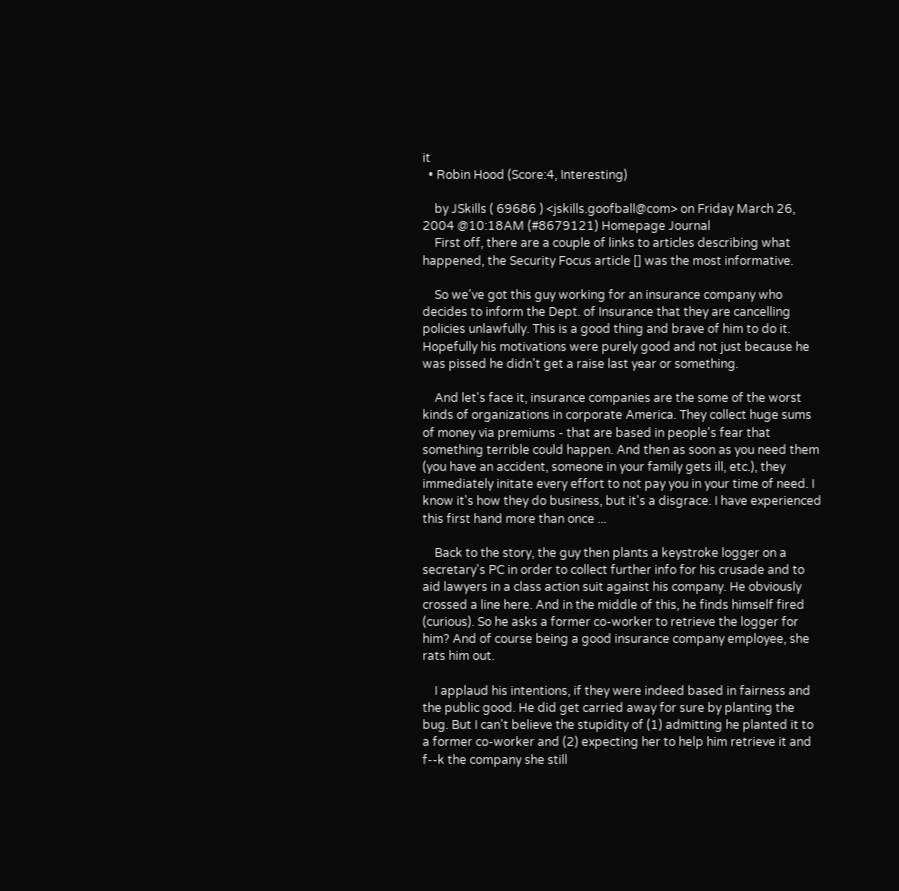it
  • Robin Hood (Score:4, Interesting)

    by JSkills ( 69686 ) <jskills.goofball@com> on Friday March 26, 2004 @10:18AM (#8679121) Homepage Journal
    First off, there are a couple of links to articles describing what happened, the Security Focus article [] was the most informative.

    So we've got this guy working for an insurance company who decides to inform the Dept. of Insurance that they are cancelling policies unlawfully. This is a good thing and brave of him to do it. Hopefully his motivations were purely good and not just because he was pissed he didn't get a raise last year or something.

    And let's face it, insurance companies are the some of the worst kinds of organizations in corporate America. They collect huge sums of money via premiums - that are based in people's fear that something terrible could happen. And then as soon as you need them (you have an accident, someone in your family gets ill, etc.), they immediately initate every effort to not pay you in your time of need. I know it's how they do business, but it's a disgrace. I have experienced this first hand more than once ...

    Back to the story, the guy then plants a keystroke logger on a secretary's PC in order to collect further info for his crusade and to aid lawyers in a class action suit against his company. He obviously crossed a line here. And in the middle of this, he finds himself fired (curious). So he asks a former co-worker to retrieve the logger for him? And of course being a good insurance company employee, she rats him out.

    I applaud his intentions, if they were indeed based in fairness and the public good. He did get carried away for sure by planting the bug. But I can't believe the stupidity of (1) admitting he planted it to a former co-worker and (2) expecting her to help him retrieve it and f--k the company she still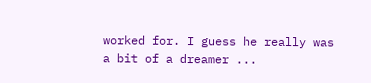worked for. I guess he really was a bit of a dreamer ...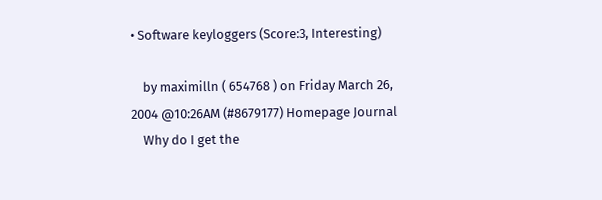• Software keyloggers (Score:3, Interesting)

    by maximilln ( 654768 ) on Friday March 26, 2004 @10:26AM (#8679177) Homepage Journal
    Why do I get the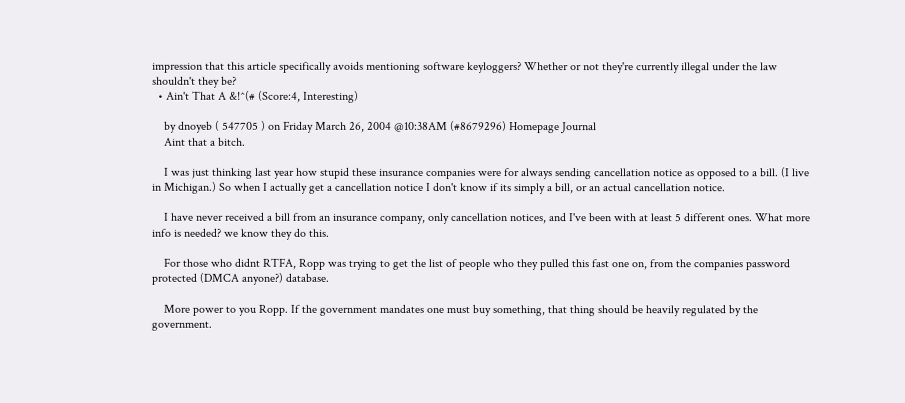impression that this article specifically avoids mentioning software keyloggers? Whether or not they're currently illegal under the law shouldn't they be?
  • Ain't That A &!^(# (Score:4, Interesting)

    by dnoyeb ( 547705 ) on Friday March 26, 2004 @10:38AM (#8679296) Homepage Journal
    Aint that a bitch.

    I was just thinking last year how stupid these insurance companies were for always sending cancellation notice as opposed to a bill. (I live in Michigan.) So when I actually get a cancellation notice I don't know if its simply a bill, or an actual cancellation notice.

    I have never received a bill from an insurance company, only cancellation notices, and I've been with at least 5 different ones. What more info is needed? we know they do this.

    For those who didnt RTFA, Ropp was trying to get the list of people who they pulled this fast one on, from the companies password protected (DMCA anyone?) database.

    More power to you Ropp. If the government mandates one must buy something, that thing should be heavily regulated by the government.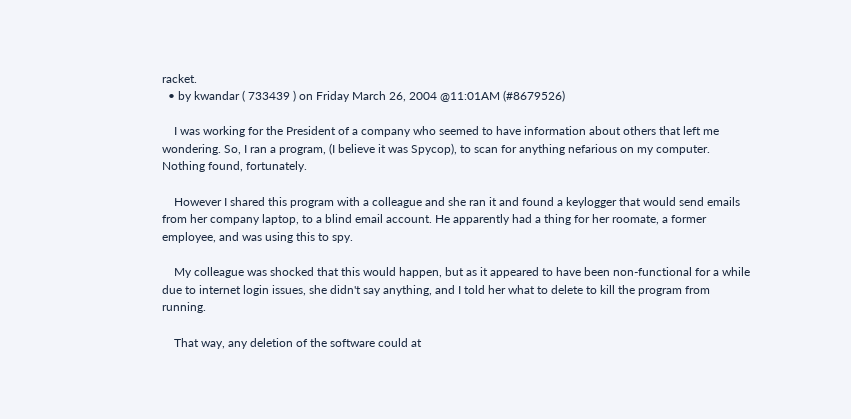racket.
  • by kwandar ( 733439 ) on Friday March 26, 2004 @11:01AM (#8679526)

    I was working for the President of a company who seemed to have information about others that left me wondering. So, I ran a program, (I believe it was Spycop), to scan for anything nefarious on my computer. Nothing found, fortunately.

    However I shared this program with a colleague and she ran it and found a keylogger that would send emails from her company laptop, to a blind email account. He apparently had a thing for her roomate, a former employee, and was using this to spy.

    My colleague was shocked that this would happen, but as it appeared to have been non-functional for a while due to internet login issues, she didn't say anything, and I told her what to delete to kill the program from running.

    That way, any deletion of the software could at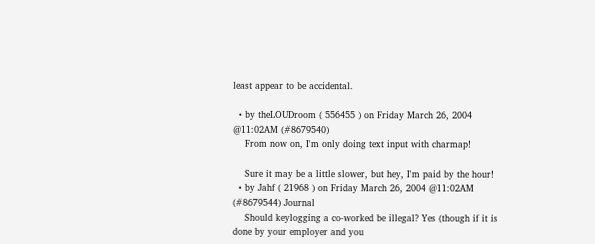least appear to be accidental.

  • by theLOUDroom ( 556455 ) on Friday March 26, 2004 @11:02AM (#8679540)
    From now on, I'm only doing text input with charmap!

    Sure it may be a little slower, but hey, I'm paid by the hour!
  • by Jahf ( 21968 ) on Friday March 26, 2004 @11:02AM (#8679544) Journal
    Should keylogging a co-worked be illegal? Yes (though if it is done by your employer and you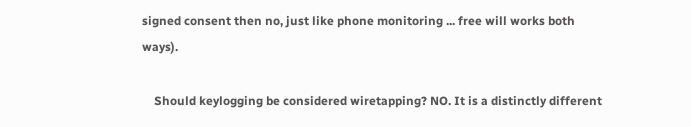signed consent then no, just like phone monitoring ... free will works both ways).

    Should keylogging be considered wiretapping? NO. It is a distinctly different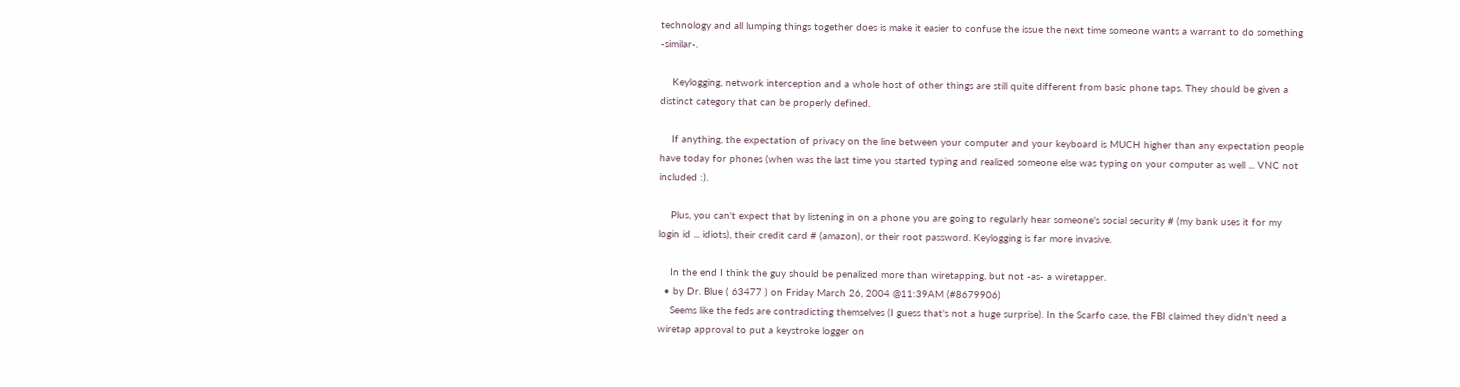technology and all lumping things together does is make it easier to confuse the issue the next time someone wants a warrant to do something -similar-.

    Keylogging, network interception and a whole host of other things are still quite different from basic phone taps. They should be given a distinct category that can be properly defined.

    If anything, the expectation of privacy on the line between your computer and your keyboard is MUCH higher than any expectation people have today for phones (when was the last time you started typing and realized someone else was typing on your computer as well ... VNC not included :).

    Plus, you can't expect that by listening in on a phone you are going to regularly hear someone's social security # (my bank uses it for my login id ... idiots), their credit card # (amazon), or their root password. Keylogging is far more invasive.

    In the end I think the guy should be penalized more than wiretapping, but not -as- a wiretapper.
  • by Dr. Blue ( 63477 ) on Friday March 26, 2004 @11:39AM (#8679906)
    Seems like the feds are contradicting themselves (I guess that's not a huge surprise). In the Scarfo case, the FBI claimed they didn't need a wiretap approval to put a keystroke logger on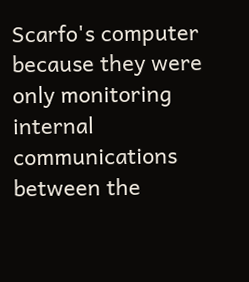Scarfo's computer because they were only monitoring internal communications between the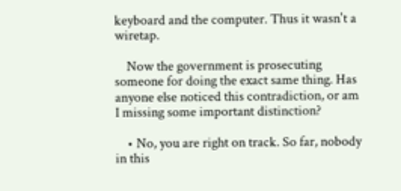keyboard and the computer. Thus it wasn't a wiretap.

    Now the government is prosecuting someone for doing the exact same thing. Has anyone else noticed this contradiction, or am I missing some important distinction?

    • No, you are right on track. So far, nobody in this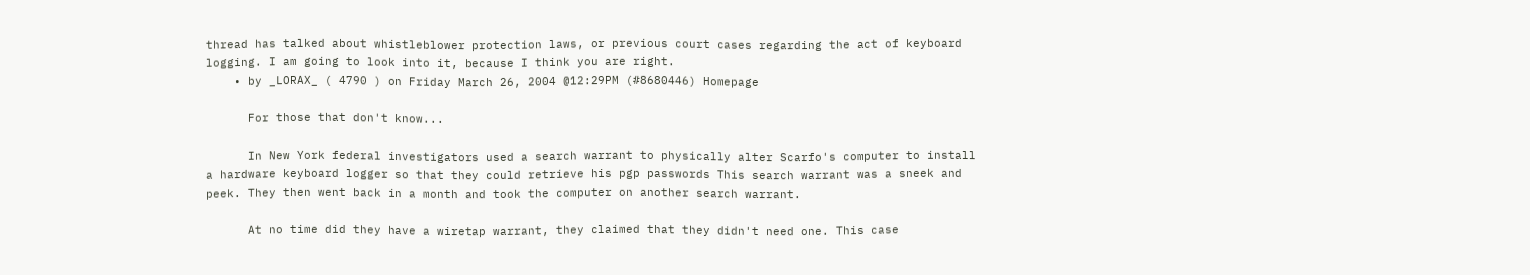thread has talked about whistleblower protection laws, or previous court cases regarding the act of keyboard logging. I am going to look into it, because I think you are right.
    • by _LORAX_ ( 4790 ) on Friday March 26, 2004 @12:29PM (#8680446) Homepage

      For those that don't know...

      In New York federal investigators used a search warrant to physically alter Scarfo's computer to install a hardware keyboard logger so that they could retrieve his pgp passwords This search warrant was a sneek and peek. They then went back in a month and took the computer on another search warrant.

      At no time did they have a wiretap warrant, they claimed that they didn't need one. This case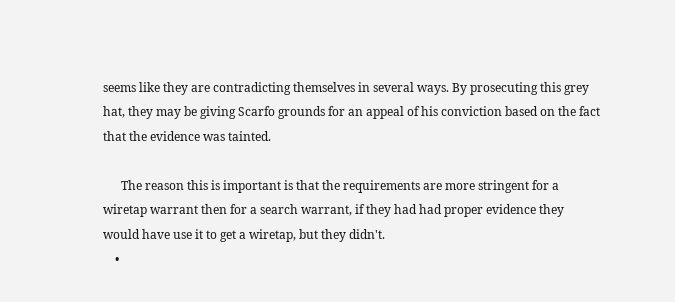seems like they are contradicting themselves in several ways. By prosecuting this grey hat, they may be giving Scarfo grounds for an appeal of his conviction based on the fact that the evidence was tainted.

      The reason this is important is that the requirements are more stringent for a wiretap warrant then for a search warrant, if they had had proper evidence they would have use it to get a wiretap, but they didn't.
    •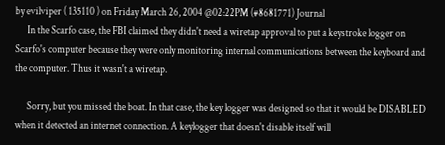by evilviper ( 135110 ) on Friday March 26, 2004 @02:22PM (#8681771) Journal
      In the Scarfo case, the FBI claimed they didn't need a wiretap approval to put a keystroke logger on Scarfo's computer because they were only monitoring internal communications between the keyboard and the computer. Thus it wasn't a wiretap.

      Sorry, but you missed the boat. In that case, the key logger was designed so that it would be DISABLED when it detected an internet connection. A keylogger that doesn't disable itself will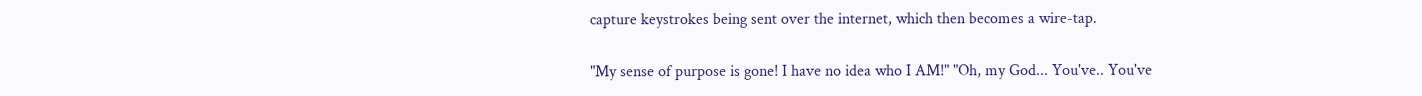capture keystrokes being sent over the internet, which then becomes a wire-tap.

"My sense of purpose is gone! I have no idea who I AM!" "Oh, my God... You've.. You've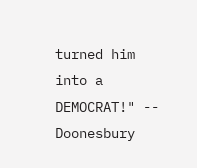turned him into a DEMOCRAT!" -- Doonesbury